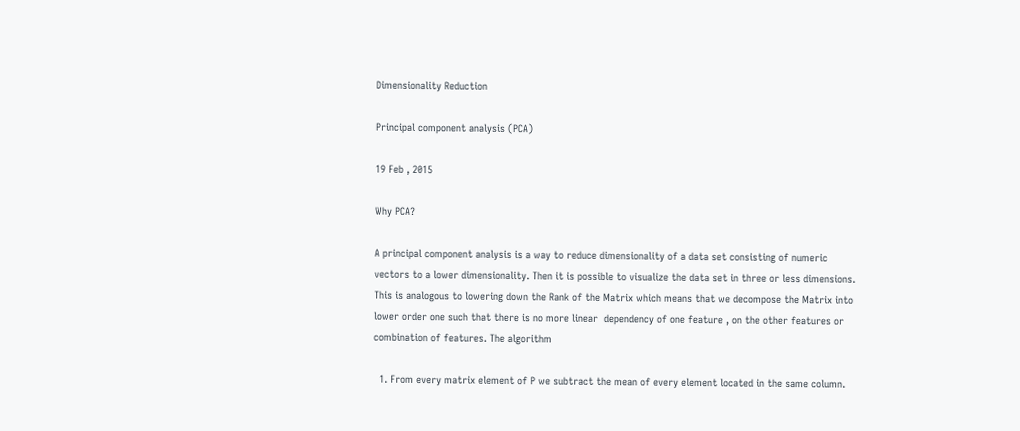Dimensionality Reduction

Principal component analysis (PCA)

19 Feb , 2015

Why PCA?

A principal component analysis is a way to reduce dimensionality of a data set consisting of numeric vectors to a lower dimensionality. Then it is possible to visualize the data set in three or less dimensions. This is analogous to lowering down the Rank of the Matrix which means that we decompose the Matrix into lower order one such that there is no more linear  dependency of one feature , on the other features or combination of features. The algorithm

  1. From every matrix element of P we subtract the mean of every element located in the same column.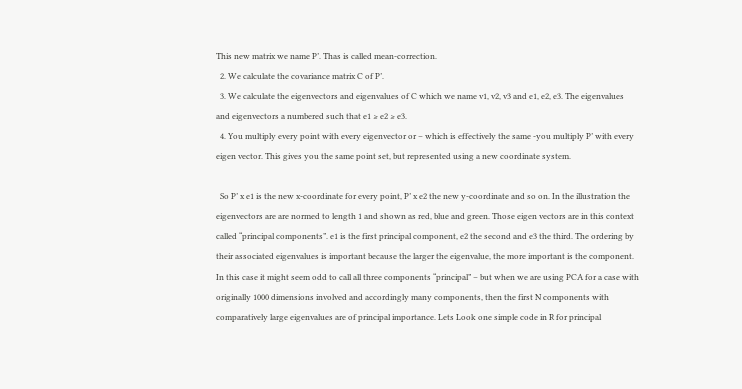This new matrix we name P’. Thas is called mean-correction.
  2. We calculate the covariance matrix C of P’.
  3. We calculate the eigenvectors and eigenvalues of C which we name v1, v2, v3 and e1, e2, e3. The eigenvalues and eigenvectors a numbered such that e1 ≥ e2 ≥ e3.
  4. You multiply every point with every eigenvector or – which is effectively the same -you multiply P’ with every eigen vector. This gives you the same point set, but represented using a new coordinate system.

  So P’ x e1 is the new x-coordinate for every point, P’ x e2 the new y-coordinate and so on. In the illustration the eigenvectors are are normed to length 1 and shown as red, blue and green. Those eigen vectors are in this context called “principal components”. e1 is the first principal component, e2 the second and e3 the third. The ordering by their associated eigenvalues is important because the larger the eigenvalue, the more important is the component. In this case it might seem odd to call all three components “principal” – but when we are using PCA for a case with originally 1000 dimensions involved and accordingly many components, then the first N components with comparatively large eigenvalues are of principal importance. Lets Look one simple code in R for principal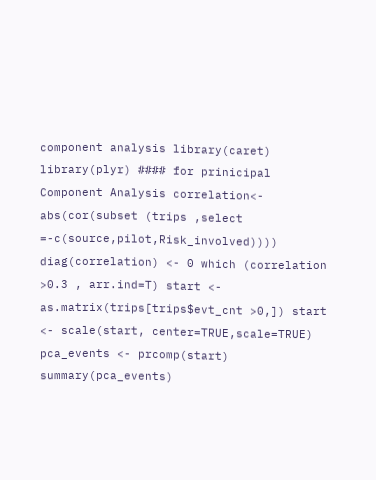component analysis library(caret) library(plyr) #### for prinicipal Component Analysis correlation<- abs(cor(subset (trips ,select =-c(source,pilot,Risk_involved)))) diag(correlation) <- 0 which (correlation >0.3 , arr.ind=T) start <- as.matrix(trips[trips$evt_cnt >0,]) start <- scale(start, center=TRUE,scale=TRUE) pca_events <- prcomp(start) summary(pca_events)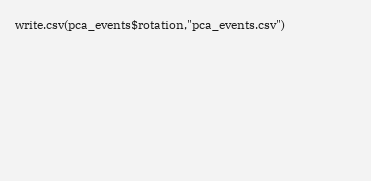write.csv(pca_events$rotation,"pca_events.csv")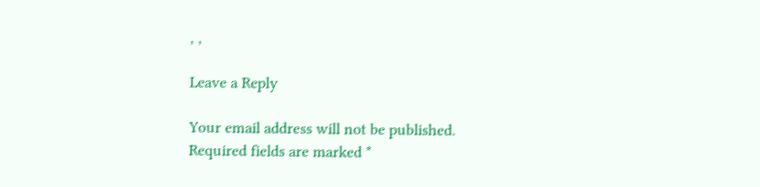, ,

Leave a Reply

Your email address will not be published. Required fields are marked *